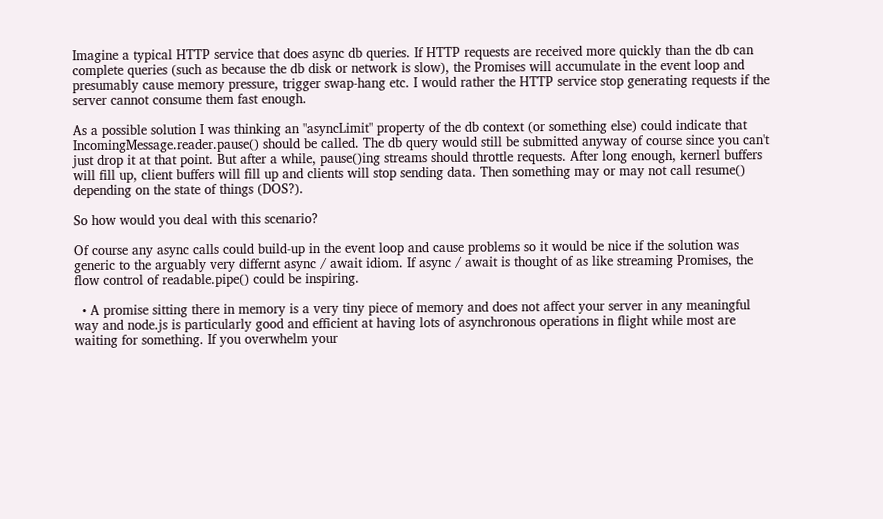Imagine a typical HTTP service that does async db queries. If HTTP requests are received more quickly than the db can complete queries (such as because the db disk or network is slow), the Promises will accumulate in the event loop and presumably cause memory pressure, trigger swap-hang etc. I would rather the HTTP service stop generating requests if the server cannot consume them fast enough.

As a possible solution I was thinking an "asyncLimit" property of the db context (or something else) could indicate that IncomingMessage.reader.pause() should be called. The db query would still be submitted anyway of course since you can't just drop it at that point. But after a while, pause()ing streams should throttle requests. After long enough, kernerl buffers will fill up, client buffers will fill up and clients will stop sending data. Then something may or may not call resume() depending on the state of things (DOS?).

So how would you deal with this scenario?

Of course any async calls could build-up in the event loop and cause problems so it would be nice if the solution was generic to the arguably very differnt async / await idiom. If async / await is thought of as like streaming Promises, the flow control of readable.pipe() could be inspiring.

  • A promise sitting there in memory is a very tiny piece of memory and does not affect your server in any meaningful way and node.js is particularly good and efficient at having lots of asynchronous operations in flight while most are waiting for something. If you overwhelm your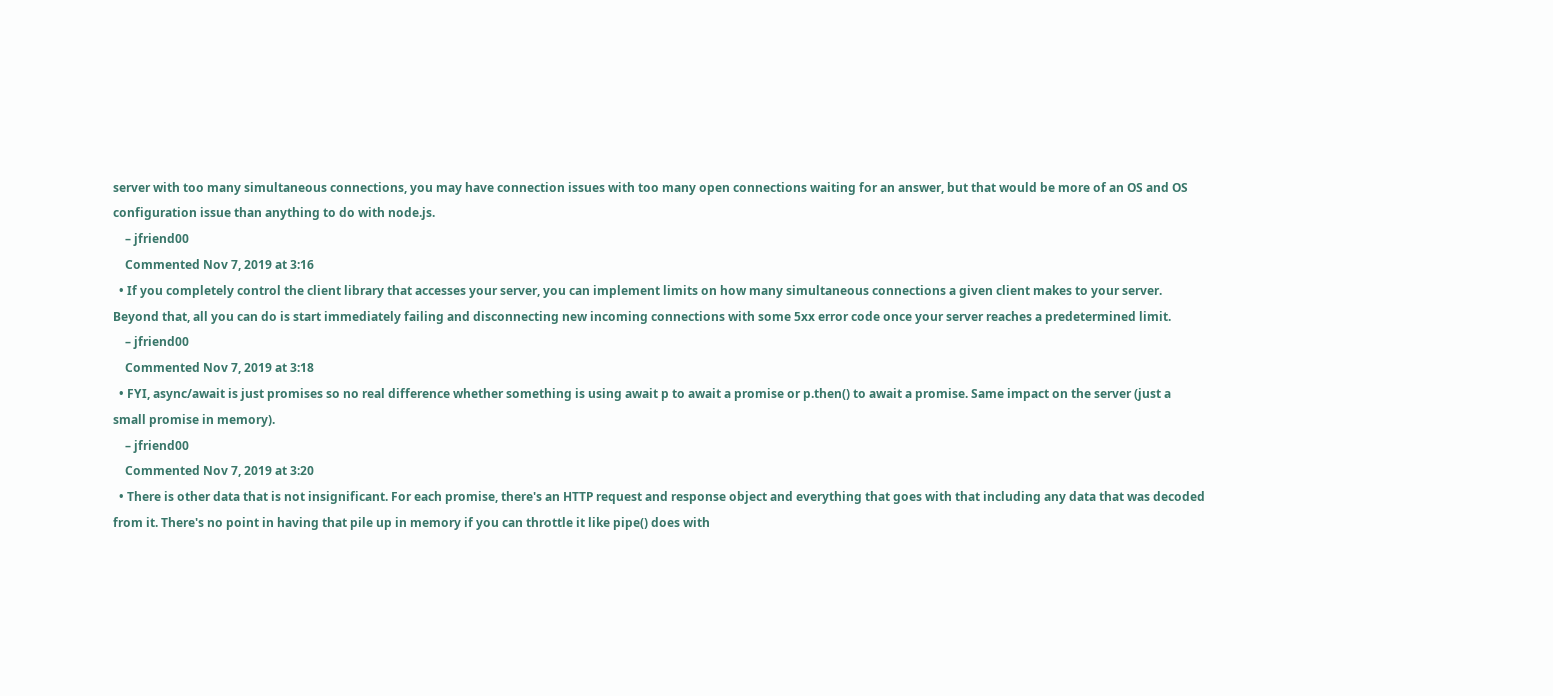server with too many simultaneous connections, you may have connection issues with too many open connections waiting for an answer, but that would be more of an OS and OS configuration issue than anything to do with node.js.
    – jfriend00
    Commented Nov 7, 2019 at 3:16
  • If you completely control the client library that accesses your server, you can implement limits on how many simultaneous connections a given client makes to your server. Beyond that, all you can do is start immediately failing and disconnecting new incoming connections with some 5xx error code once your server reaches a predetermined limit.
    – jfriend00
    Commented Nov 7, 2019 at 3:18
  • FYI, async/await is just promises so no real difference whether something is using await p to await a promise or p.then() to await a promise. Same impact on the server (just a small promise in memory).
    – jfriend00
    Commented Nov 7, 2019 at 3:20
  • There is other data that is not insignificant. For each promise, there's an HTTP request and response object and everything that goes with that including any data that was decoded from it. There's no point in having that pile up in memory if you can throttle it like pipe() does with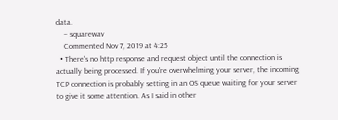data.
    – squarewav
    Commented Nov 7, 2019 at 4:25
  • There's no http response and request object until the connection is actually being processed. If you're overwhelming your server, the incoming TCP connection is probably setting in an OS queue waiting for your server to give it some attention. As I said in other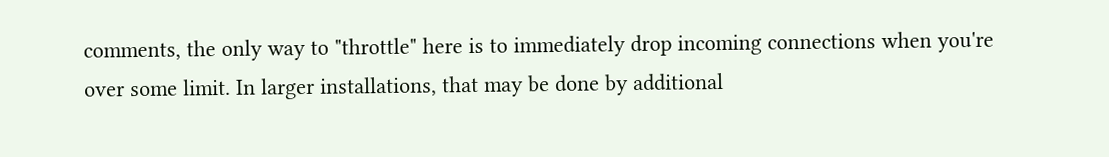comments, the only way to "throttle" here is to immediately drop incoming connections when you're over some limit. In larger installations, that may be done by additional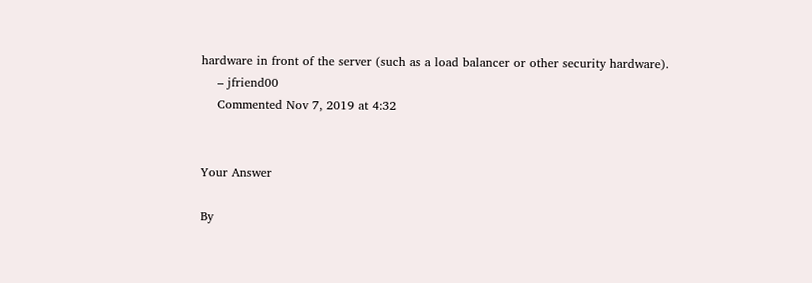hardware in front of the server (such as a load balancer or other security hardware).
    – jfriend00
    Commented Nov 7, 2019 at 4:32


Your Answer

By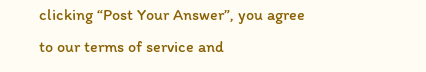clicking “Post Your Answer”, you agree to our terms of service and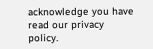acknowledge you have read our privacy policy.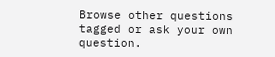Browse other questions tagged or ask your own question.